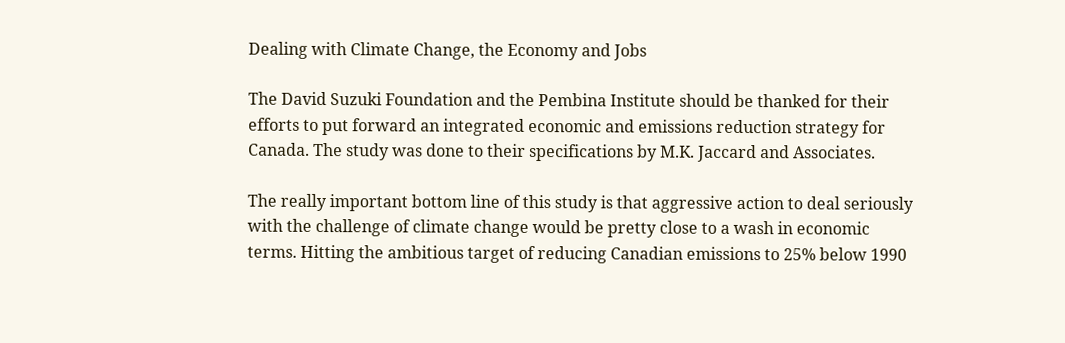Dealing with Climate Change, the Economy and Jobs

The David Suzuki Foundation and the Pembina Institute should be thanked for their efforts to put forward an integrated economic and emissions reduction strategy for Canada. The study was done to their specifications by M.K. Jaccard and Associates.

The really important bottom line of this study is that aggressive action to deal seriously with the challenge of climate change would be pretty close to a wash in economic terms. Hitting the ambitious target of reducing Canadian emissions to 25% below 1990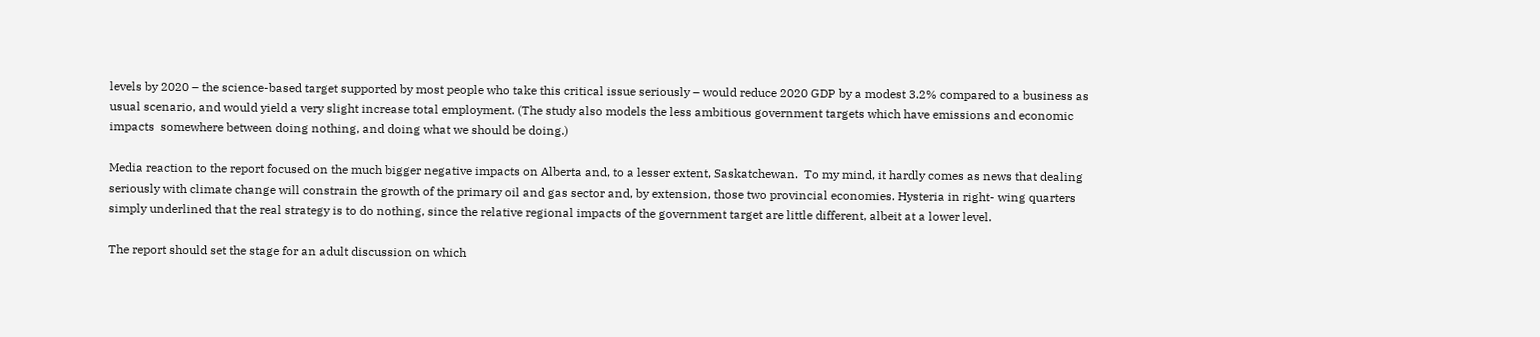levels by 2020 – the science-based target supported by most people who take this critical issue seriously – would reduce 2020 GDP by a modest 3.2% compared to a business as usual scenario, and would yield a very slight increase total employment. (The study also models the less ambitious government targets which have emissions and economic impacts  somewhere between doing nothing, and doing what we should be doing.)

Media reaction to the report focused on the much bigger negative impacts on Alberta and, to a lesser extent, Saskatchewan.  To my mind, it hardly comes as news that dealing seriously with climate change will constrain the growth of the primary oil and gas sector and, by extension, those two provincial economies. Hysteria in right- wing quarters simply underlined that the real strategy is to do nothing, since the relative regional impacts of the government target are little different, albeit at a lower level.

The report should set the stage for an adult discussion on which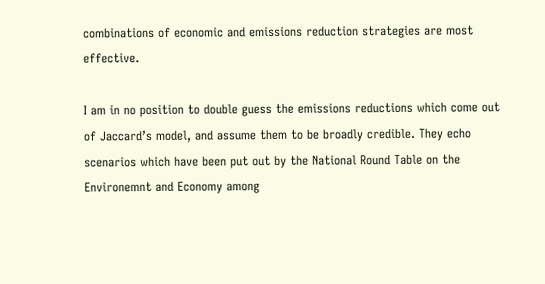combinations of economic and emissions reduction strategies are most effective.

I am in no position to double guess the emissions reductions which come out of Jaccard’s model, and assume them to be broadly credible. They echo scenarios which have been put out by the National Round Table on the Environemnt and Economy among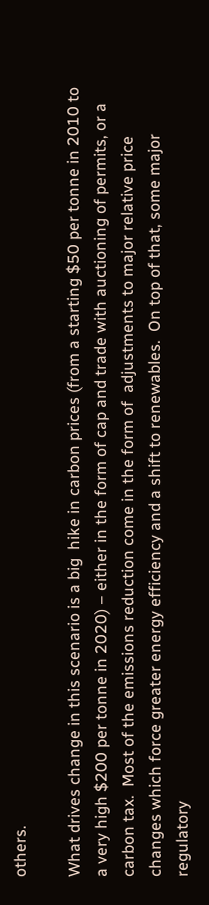others.

What drives change in this scenario is a big  hike in carbon prices (from a starting $50 per tonne in 2010 to a very high $200 per tonne in 2020) – either in the form of cap and trade with auctioning of permits, or a carbon tax.  Most of the emissions reduction come in the form of  adjustments to major relative price changes which force greater energy efficiency and a shift to renewables.  On top of that, some major regulatory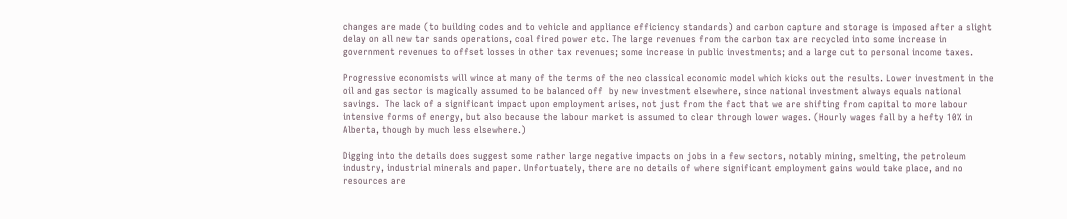changes are made (to building codes and to vehicle and appliance efficiency standards) and carbon capture and storage is imposed after a slight delay on all new tar sands operations, coal fired power etc. The large revenues from the carbon tax are recycled into some increase in government revenues to offset losses in other tax revenues; some increase in public investments; and a large cut to personal income taxes.

Progressive economists will wince at many of the terms of the neo classical economic model which kicks out the results. Lower investment in the oil and gas sector is magically assumed to be balanced off  by new investment elsewhere, since national investment always equals national savings.  The lack of a significant impact upon employment arises, not just from the fact that we are shifting from capital to more labour intensive forms of energy, but also because the labour market is assumed to clear through lower wages. (Hourly wages fall by a hefty 10% in Alberta, though by much less elsewhere.)

Digging into the details does suggest some rather large negative impacts on jobs in a few sectors, notably mining, smelting, the petroleum industry, industrial minerals and paper. Unfortuately, there are no details of where significant employment gains would take place, and no resources are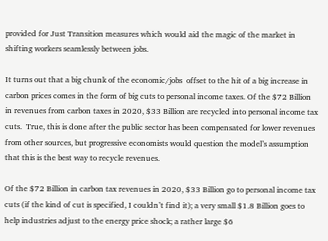provided for Just Transition measures which would aid the magic of the market in shifting workers seamlessly between jobs.

It turns out that a big chunk of the economic/jobs  offset to the hit of a big increase in carbon prices comes in the form of big cuts to personal income taxes. Of the $72 Billion in revenues from carbon taxes in 2020, $33 Billion are recycled into personal income tax cuts.  True, this is done after the public sector has been compensated for lower revenues from other sources, but progressive economists would question the model’s assumption that this is the best way to recycle revenues.

Of the $72 Billion in carbon tax revenues in 2020, $33 Billion go to personal income tax cuts (if the kind of cut is specified, I couldn’t find it); a very small $1.8 Billion goes to help industries adjust to the energy price shock; a rather large $6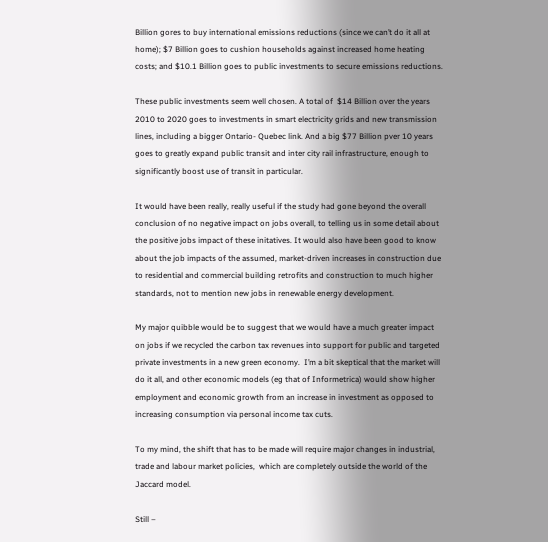Billion gores to buy international emissions reductions (since we can’t do it all at home); $7 Billion goes to cushion households against increased home heating costs; and $10.1 Billion goes to public investments to secure emissions reductions.

These public investments seem well chosen. A total of  $14 Billion over the years 2010 to 2020 goes to investments in smart electricity grids and new transmission lines, including a bigger Ontario- Quebec link. And a big $77 Billion pver 10 years goes to greatly expand public transit and inter city rail infrastructure, enough to significantly boost use of transit in particular.

It would have been really, really useful if the study had gone beyond the overall conclusion of no negative impact on jobs overall, to telling us in some detail about the positive jobs impact of these initatives. It would also have been good to know about the job impacts of the assumed, market-driven increases in construction due to residential and commercial building retrofits and construction to much higher standards, not to mention new jobs in renewable energy development.

My major quibble would be to suggest that we would have a much greater impact on jobs if we recycled the carbon tax revenues into support for public and targeted private investments in a new green economy.  I’m a bit skeptical that the market will do it all, and other economic models (eg that of Informetrica) would show higher employment and economic growth from an increase in investment as opposed to increasing consumption via personal income tax cuts.

To my mind, the shift that has to be made will require major changes in industrial, trade and labour market policies,  which are completely outside the world of the Jaccard model.

Still –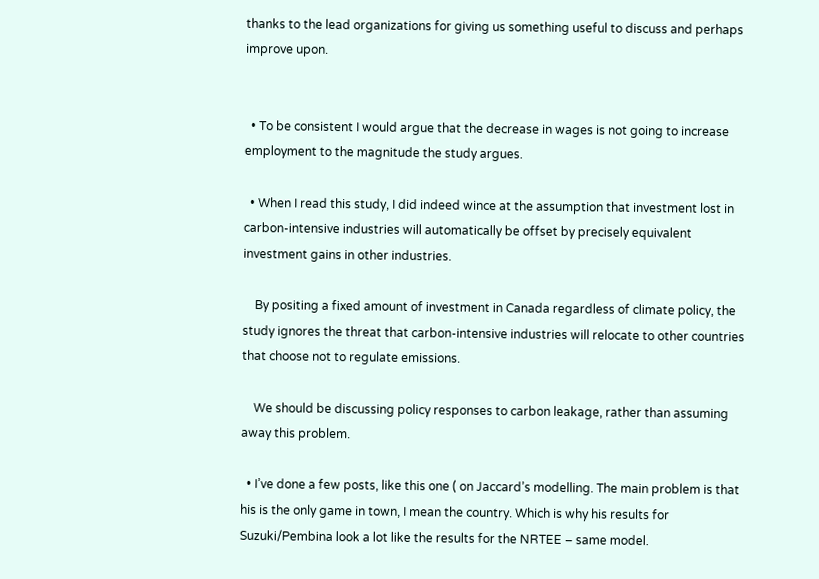thanks to the lead organizations for giving us something useful to discuss and perhaps improve upon.


  • To be consistent I would argue that the decrease in wages is not going to increase employment to the magnitude the study argues.

  • When I read this study, I did indeed wince at the assumption that investment lost in carbon-intensive industries will automatically be offset by precisely equivalent investment gains in other industries.

    By positing a fixed amount of investment in Canada regardless of climate policy, the study ignores the threat that carbon-intensive industries will relocate to other countries that choose not to regulate emissions.

    We should be discussing policy responses to carbon leakage, rather than assuming away this problem.

  • I’ve done a few posts, like this one ( on Jaccard’s modelling. The main problem is that his is the only game in town, I mean the country. Which is why his results for Suzuki/Pembina look a lot like the results for the NRTEE – same model.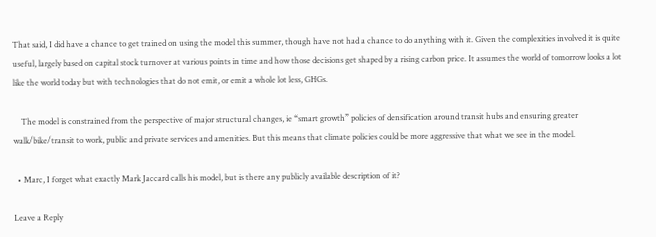That said, I did have a chance to get trained on using the model this summer, though have not had a chance to do anything with it. Given the complexities involved it is quite useful, largely based on capital stock turnover at various points in time and how those decisions get shaped by a rising carbon price. It assumes the world of tomorrow looks a lot like the world today but with technologies that do not emit, or emit a whole lot less, GHGs.

    The model is constrained from the perspective of major structural changes, ie “smart growth” policies of densification around transit hubs and ensuring greater walk/bike/transit to work, public and private services and amenities. But this means that climate policies could be more aggressive that what we see in the model.

  • Marc, I forget what exactly Mark Jaccard calls his model, but is there any publicly available description of it?

Leave a Reply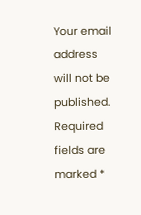Your email address will not be published. Required fields are marked *